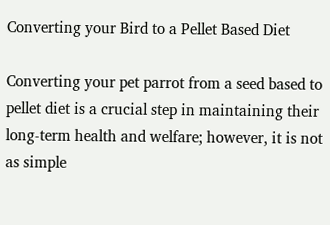Converting your Bird to a Pellet Based Diet

Converting your pet parrot from a seed based to pellet diet is a crucial step in maintaining their long-term health and welfare; however, it is not as simple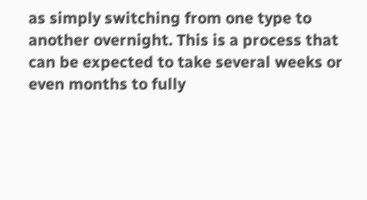as simply switching from one type to another overnight. This is a process that can be expected to take several weeks or even months to fully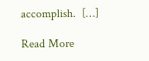accomplish.  […]

Read More